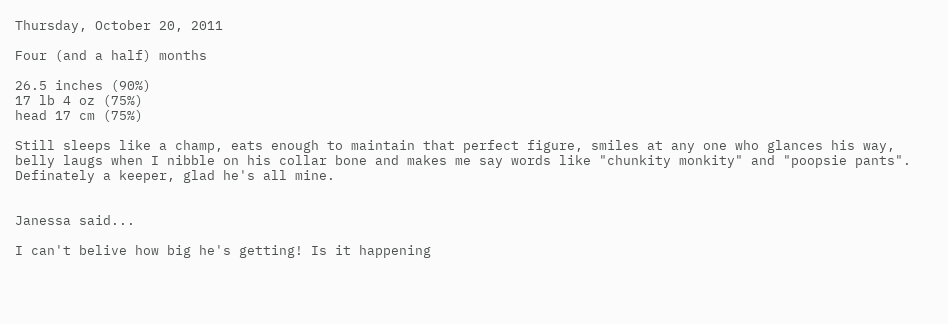Thursday, October 20, 2011

Four (and a half) months

26.5 inches (90%)
17 lb 4 oz (75%)
head 17 cm (75%)

Still sleeps like a champ, eats enough to maintain that perfect figure, smiles at any one who glances his way, belly laugs when I nibble on his collar bone and makes me say words like "chunkity monkity" and "poopsie pants". Definately a keeper, glad he's all mine.


Janessa said...

I can't belive how big he's getting! Is it happening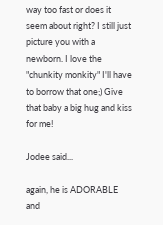way too fast or does it seem about right? I still just picture you with a newborn. I love the "chunkity monkity" I'll have to borrow that one;) Give that baby a big hug and kiss for me!

Jodee said...

again, he is ADORABLE and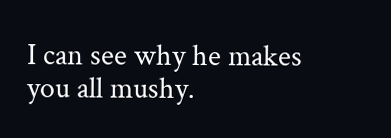I can see why he makes you all mushy.